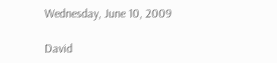Wednesday, June 10, 2009

David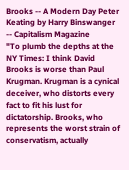Brooks -- A Modern Day Peter Keating by Harry Binswanger -- Capitalism Magazine
"To plumb the depths at the NY Times: I think David Brooks is worse than Paul Krugman. Krugman is a cynical deceiver, who distorts every fact to fit his lust for dictatorship. Brooks, who represents the worst strain of conservatism, actually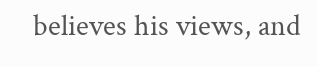believes his views, and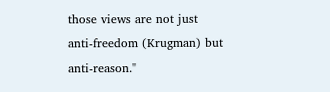those views are not just anti-freedom (Krugman) but anti-reason."